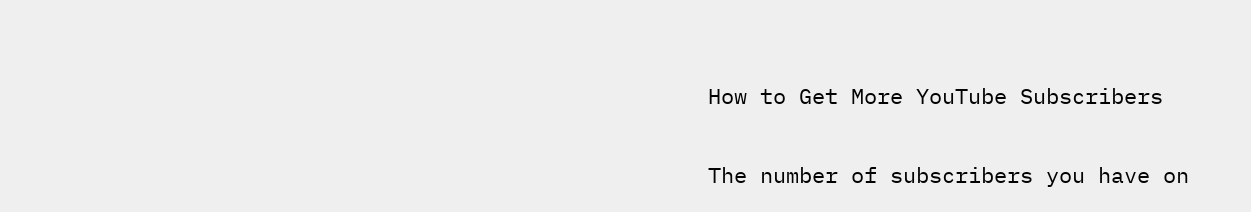How to Get More YouTube Subscribers

The number of subscribers you have on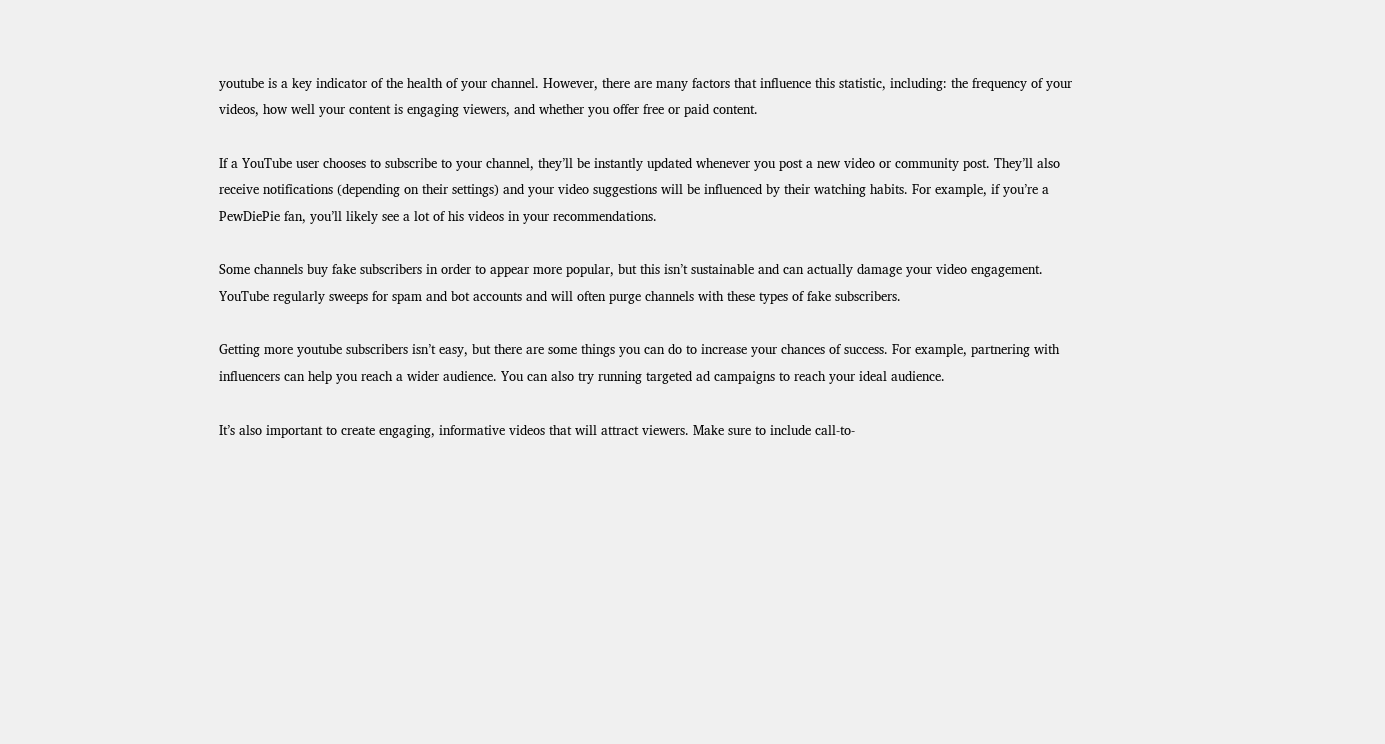youtube is a key indicator of the health of your channel. However, there are many factors that influence this statistic, including: the frequency of your videos, how well your content is engaging viewers, and whether you offer free or paid content.

If a YouTube user chooses to subscribe to your channel, they’ll be instantly updated whenever you post a new video or community post. They’ll also receive notifications (depending on their settings) and your video suggestions will be influenced by their watching habits. For example, if you’re a PewDiePie fan, you’ll likely see a lot of his videos in your recommendations.

Some channels buy fake subscribers in order to appear more popular, but this isn’t sustainable and can actually damage your video engagement. YouTube regularly sweeps for spam and bot accounts and will often purge channels with these types of fake subscribers.

Getting more youtube subscribers isn’t easy, but there are some things you can do to increase your chances of success. For example, partnering with influencers can help you reach a wider audience. You can also try running targeted ad campaigns to reach your ideal audience.

It’s also important to create engaging, informative videos that will attract viewers. Make sure to include call-to-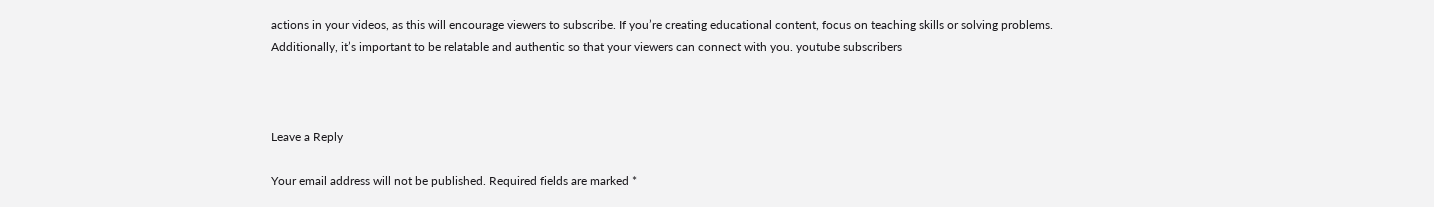actions in your videos, as this will encourage viewers to subscribe. If you’re creating educational content, focus on teaching skills or solving problems. Additionally, it’s important to be relatable and authentic so that your viewers can connect with you. youtube subscribers



Leave a Reply

Your email address will not be published. Required fields are marked *